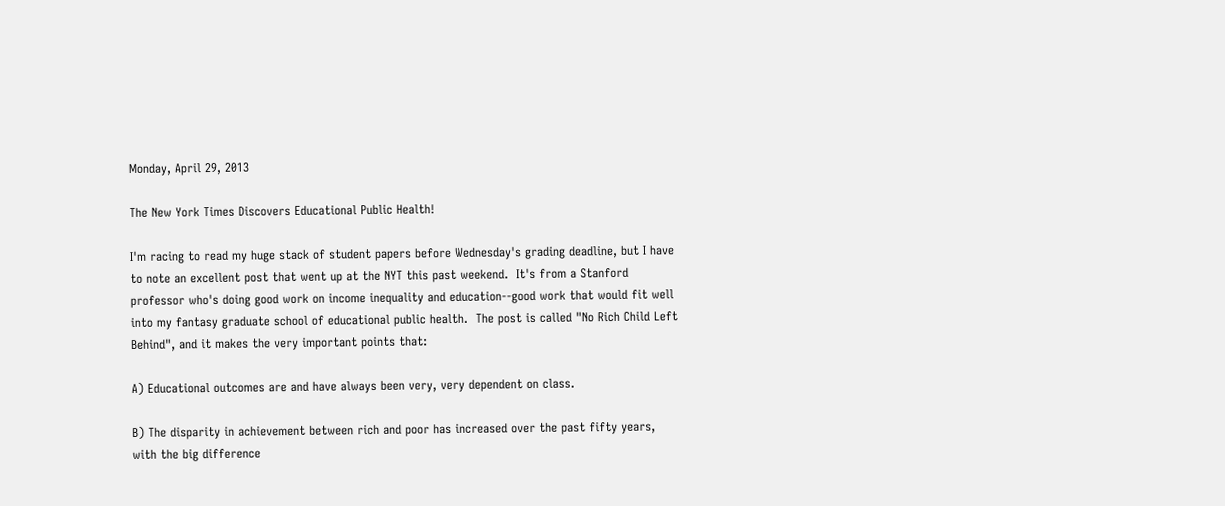Monday, April 29, 2013

The New York Times Discovers Educational Public Health!

I'm racing to read my huge stack of student papers before Wednesday's grading deadline, but I have to note an excellent post that went up at the NYT this past weekend.  It's from a Stanford professor who's doing good work on income inequality and education--good work that would fit well into my fantasy graduate school of educational public health.  The post is called "No Rich Child Left Behind", and it makes the very important points that:

A) Educational outcomes are and have always been very, very dependent on class.

B) The disparity in achievement between rich and poor has increased over the past fifty years, with the big difference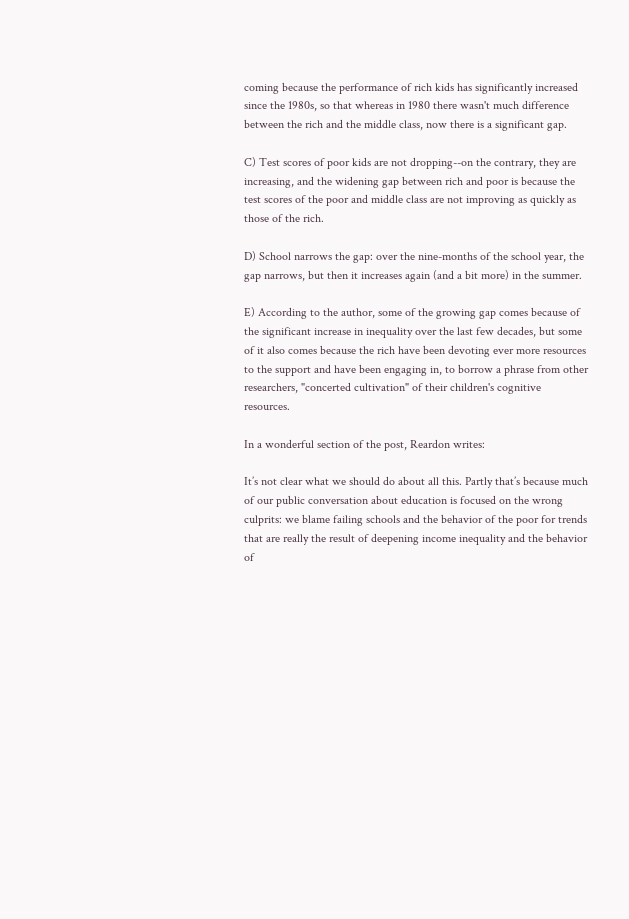coming because the performance of rich kids has significantly increased since the 1980s, so that whereas in 1980 there wasn't much difference between the rich and the middle class, now there is a significant gap.

C) Test scores of poor kids are not dropping--on the contrary, they are increasing, and the widening gap between rich and poor is because the test scores of the poor and middle class are not improving as quickly as those of the rich.

D) School narrows the gap: over the nine-months of the school year, the gap narrows, but then it increases again (and a bit more) in the summer.

E) According to the author, some of the growing gap comes because of the significant increase in inequality over the last few decades, but some of it also comes because the rich have been devoting ever more resources to the support and have been engaging in, to borrow a phrase from other researchers, "concerted cultivation" of their children's cognitive resources.

In a wonderful section of the post, Reardon writes:

It’s not clear what we should do about all this. Partly that’s because much of our public conversation about education is focused on the wrong culprits: we blame failing schools and the behavior of the poor for trends that are really the result of deepening income inequality and the behavior of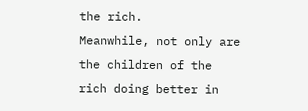the rich.
Meanwhile, not only are the children of the rich doing better in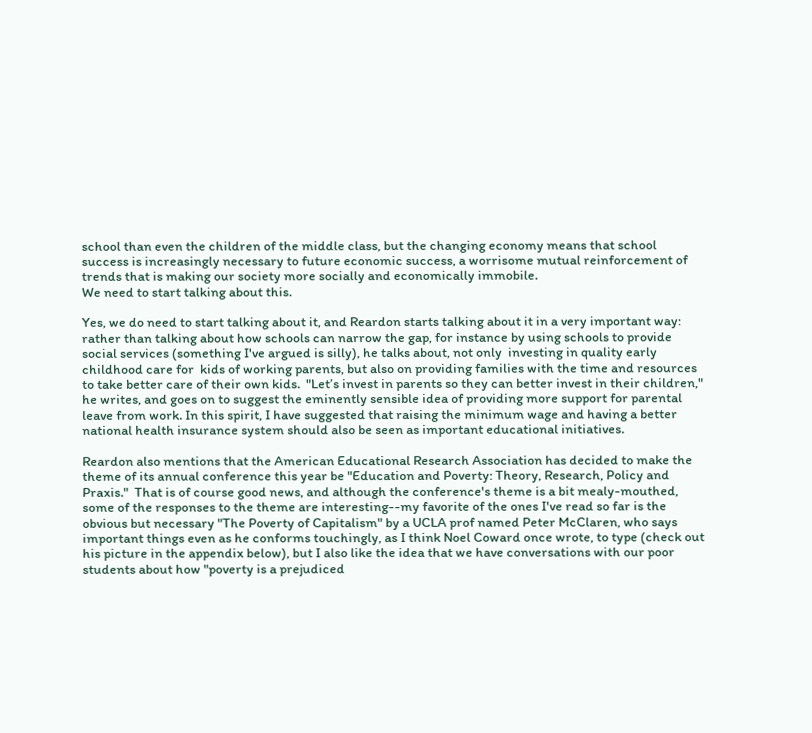school than even the children of the middle class, but the changing economy means that school success is increasingly necessary to future economic success, a worrisome mutual reinforcement of trends that is making our society more socially and economically immobile.
We need to start talking about this.

Yes, we do need to start talking about it, and Reardon starts talking about it in a very important way: rather than talking about how schools can narrow the gap, for instance by using schools to provide social services (something I've argued is silly), he talks about, not only  investing in quality early childhood care for  kids of working parents, but also on providing families with the time and resources to take better care of their own kids.  "Let’s invest in parents so they can better invest in their children," he writes, and goes on to suggest the eminently sensible idea of providing more support for parental leave from work. In this spirit, I have suggested that raising the minimum wage and having a better national health insurance system should also be seen as important educational initiatives.

Reardon also mentions that the American Educational Research Association has decided to make the theme of its annual conference this year be "Education and Poverty: Theory, Research, Policy and Praxis."  That is of course good news, and although the conference's theme is a bit mealy-mouthed, some of the responses to the theme are interesting--my favorite of the ones I've read so far is the obvious but necessary "The Poverty of Capitalism" by a UCLA prof named Peter McClaren, who says important things even as he conforms touchingly, as I think Noel Coward once wrote, to type (check out his picture in the appendix below), but I also like the idea that we have conversations with our poor students about how "poverty is a prejudiced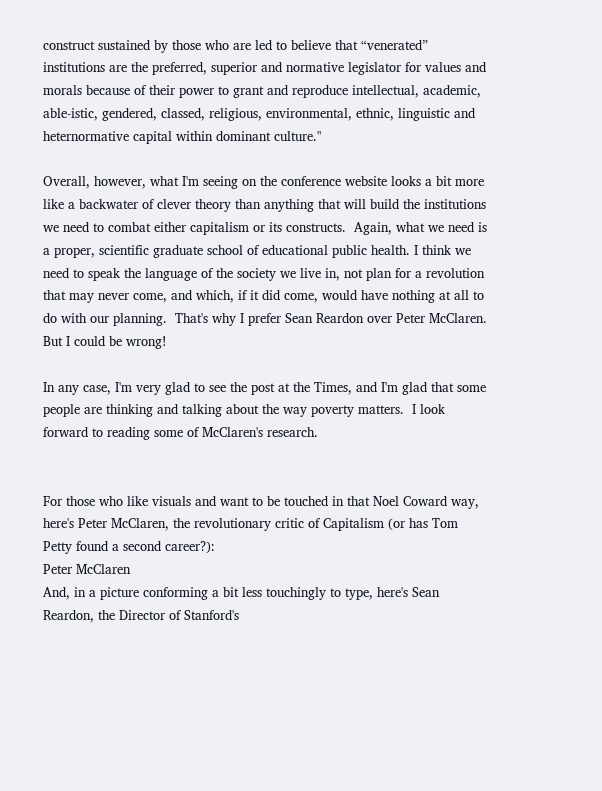construct sustained by those who are led to believe that “venerated” institutions are the preferred, superior and normative legislator for values and morals because of their power to grant and reproduce intellectual, academic, able-istic, gendered, classed, religious, environmental, ethnic, linguistic and heternormative capital within dominant culture."

Overall, however, what I'm seeing on the conference website looks a bit more like a backwater of clever theory than anything that will build the institutions we need to combat either capitalism or its constructs.  Again, what we need is a proper, scientific graduate school of educational public health. I think we need to speak the language of the society we live in, not plan for a revolution that may never come, and which, if it did come, would have nothing at all to do with our planning.  That's why I prefer Sean Reardon over Peter McClaren.  But I could be wrong!

In any case, I'm very glad to see the post at the Times, and I'm glad that some people are thinking and talking about the way poverty matters.  I look forward to reading some of McClaren's research.


For those who like visuals and want to be touched in that Noel Coward way, here's Peter McClaren, the revolutionary critic of Capitalism (or has Tom Petty found a second career?):
Peter McClaren
And, in a picture conforming a bit less touchingly to type, here's Sean Reardon, the Director of Stanford's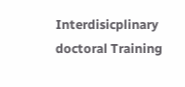Interdisicplinary doctoral Training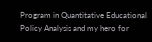Program in Quantitative Educational Policy Analysis and my hero for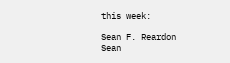this week:

Sean F. Reardon
Sean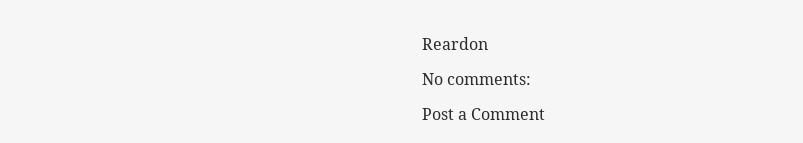Reardon

No comments:

Post a Comment